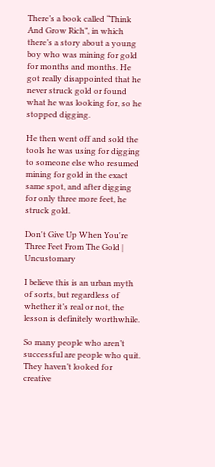There’s a book called “Think And Grow Rich”, in which there’s a story about a young boy who was mining for gold for months and months. He got really disappointed that he never struck gold or found what he was looking for, so he stopped digging.

He then went off and sold the tools he was using for digging to someone else who resumed mining for gold in the exact same spot, and after digging for only three more feet, he struck gold.

Don't Give Up When You're Three Feet From The Gold | Uncustomary

I believe this is an urban myth of sorts, but regardless of whether it’s real or not, the lesson is definitely worthwhile.

So many people who aren’t successful are people who quit. They haven’t looked for creative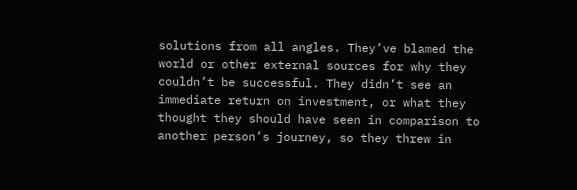solutions from all angles. They’ve blamed the world or other external sources for why they couldn’t be successful. They didn’t see an immediate return on investment, or what they thought they should have seen in comparison to another person’s journey, so they threw in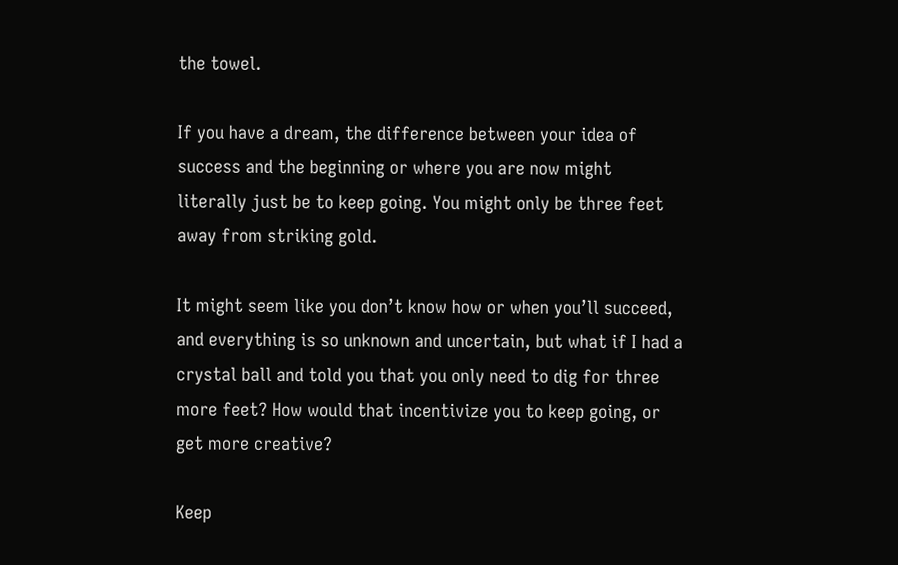the towel.

If you have a dream, the difference between your idea of success and the beginning or where you are now might literally just be to keep going. You might only be three feet away from striking gold.

It might seem like you don’t know how or when you’ll succeed, and everything is so unknown and uncertain, but what if I had a crystal ball and told you that you only need to dig for three more feet? How would that incentivize you to keep going, or get more creative?

Keep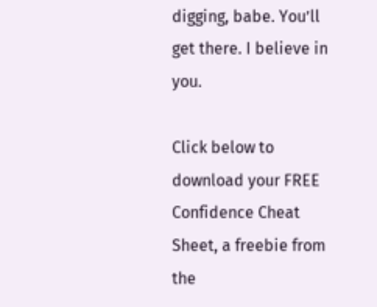digging, babe. You’ll get there. I believe in you.

Click below to download your FREE Confidence Cheat Sheet, a freebie from the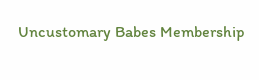Uncustomary Babes Membership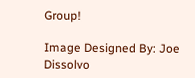Group!

Image Designed By: Joe Dissolvo